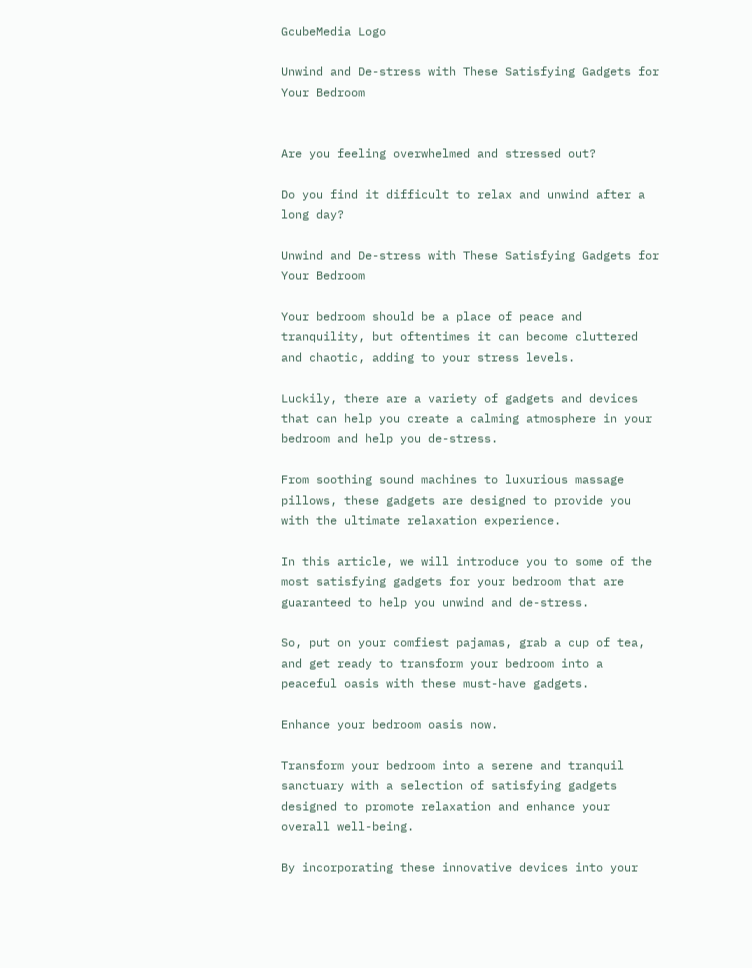GcubeMedia Logo

Unwind and De-stress with These Satisfying Gadgets for Your Bedroom


Are you feeling overwhelmed and stressed out?

Do you find it difficult to relax and unwind after a long day?

Unwind and De-stress with These Satisfying Gadgets for Your Bedroom

Your bedroom should be a place of peace and tranquility, but oftentimes it can become cluttered and chaotic, adding to your stress levels.

Luckily, there are a variety of gadgets and devices that can help you create a calming atmosphere in your bedroom and help you de-stress.

From soothing sound machines to luxurious massage pillows, these gadgets are designed to provide you with the ultimate relaxation experience.

In this article, we will introduce you to some of the most satisfying gadgets for your bedroom that are guaranteed to help you unwind and de-stress.

So, put on your comfiest pajamas, grab a cup of tea, and get ready to transform your bedroom into a peaceful oasis with these must-have gadgets.

Enhance your bedroom oasis now.

Transform your bedroom into a serene and tranquil sanctuary with a selection of satisfying gadgets designed to promote relaxation and enhance your overall well-being.

By incorporating these innovative devices into your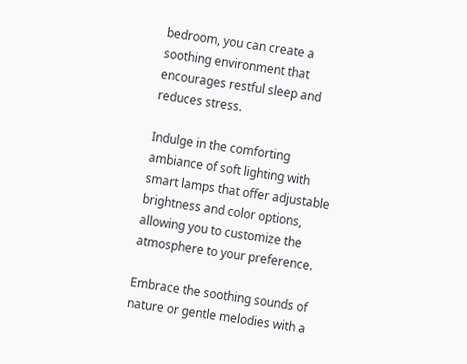bedroom, you can create a soothing environment that encourages restful sleep and reduces stress.

Indulge in the comforting ambiance of soft lighting with smart lamps that offer adjustable brightness and color options, allowing you to customize the atmosphere to your preference.

Embrace the soothing sounds of nature or gentle melodies with a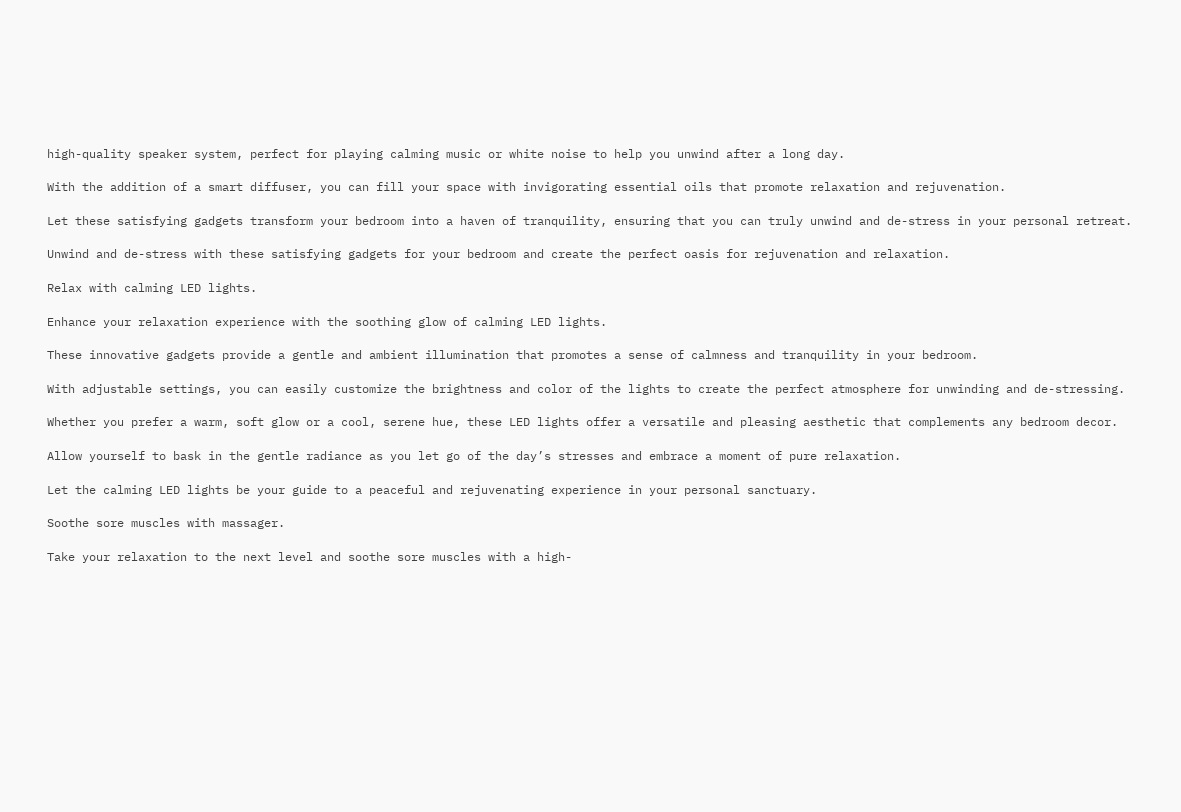high-quality speaker system, perfect for playing calming music or white noise to help you unwind after a long day.

With the addition of a smart diffuser, you can fill your space with invigorating essential oils that promote relaxation and rejuvenation.

Let these satisfying gadgets transform your bedroom into a haven of tranquility, ensuring that you can truly unwind and de-stress in your personal retreat.

Unwind and de-stress with these satisfying gadgets for your bedroom and create the perfect oasis for rejuvenation and relaxation.

Relax with calming LED lights.

Enhance your relaxation experience with the soothing glow of calming LED lights.

These innovative gadgets provide a gentle and ambient illumination that promotes a sense of calmness and tranquility in your bedroom.

With adjustable settings, you can easily customize the brightness and color of the lights to create the perfect atmosphere for unwinding and de-stressing.

Whether you prefer a warm, soft glow or a cool, serene hue, these LED lights offer a versatile and pleasing aesthetic that complements any bedroom decor.

Allow yourself to bask in the gentle radiance as you let go of the day’s stresses and embrace a moment of pure relaxation.

Let the calming LED lights be your guide to a peaceful and rejuvenating experience in your personal sanctuary.

Soothe sore muscles with massager.

Take your relaxation to the next level and soothe sore muscles with a high-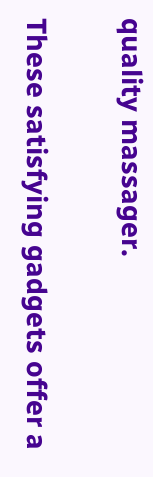quality massager.

These satisfying gadgets offer a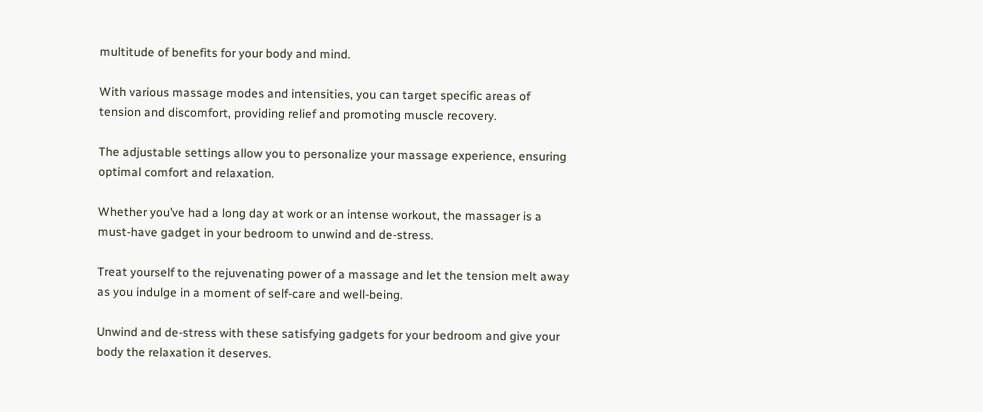multitude of benefits for your body and mind.

With various massage modes and intensities, you can target specific areas of tension and discomfort, providing relief and promoting muscle recovery.

The adjustable settings allow you to personalize your massage experience, ensuring optimal comfort and relaxation.

Whether you’ve had a long day at work or an intense workout, the massager is a must-have gadget in your bedroom to unwind and de-stress.

Treat yourself to the rejuvenating power of a massage and let the tension melt away as you indulge in a moment of self-care and well-being.

Unwind and de-stress with these satisfying gadgets for your bedroom and give your body the relaxation it deserves.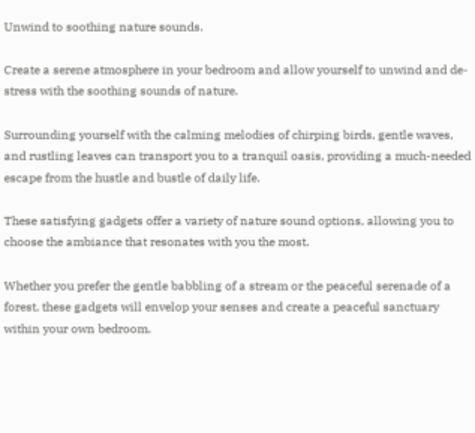Unwind to soothing nature sounds.

Create a serene atmosphere in your bedroom and allow yourself to unwind and de-stress with the soothing sounds of nature.

Surrounding yourself with the calming melodies of chirping birds, gentle waves, and rustling leaves can transport you to a tranquil oasis, providing a much-needed escape from the hustle and bustle of daily life.

These satisfying gadgets offer a variety of nature sound options, allowing you to choose the ambiance that resonates with you the most.

Whether you prefer the gentle babbling of a stream or the peaceful serenade of a forest, these gadgets will envelop your senses and create a peaceful sanctuary within your own bedroom.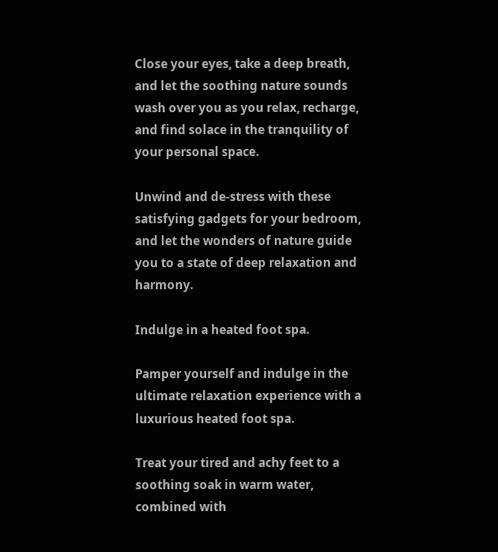Close your eyes, take a deep breath, and let the soothing nature sounds wash over you as you relax, recharge, and find solace in the tranquility of your personal space.

Unwind and de-stress with these satisfying gadgets for your bedroom, and let the wonders of nature guide you to a state of deep relaxation and harmony.

Indulge in a heated foot spa.

Pamper yourself and indulge in the ultimate relaxation experience with a luxurious heated foot spa.

Treat your tired and achy feet to a soothing soak in warm water, combined with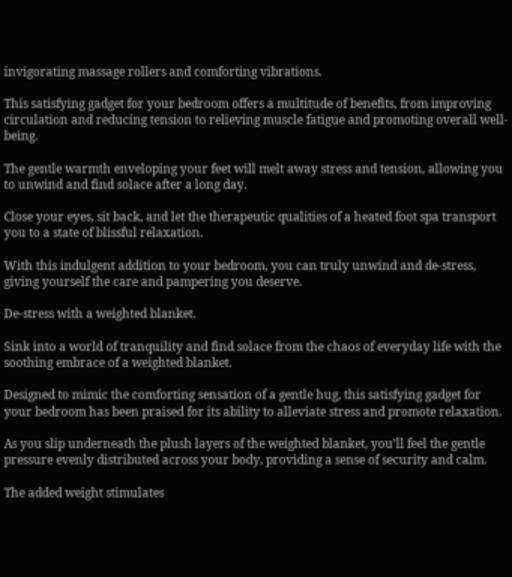invigorating massage rollers and comforting vibrations.

This satisfying gadget for your bedroom offers a multitude of benefits, from improving circulation and reducing tension to relieving muscle fatigue and promoting overall well-being.

The gentle warmth enveloping your feet will melt away stress and tension, allowing you to unwind and find solace after a long day.

Close your eyes, sit back, and let the therapeutic qualities of a heated foot spa transport you to a state of blissful relaxation.

With this indulgent addition to your bedroom, you can truly unwind and de-stress, giving yourself the care and pampering you deserve.

De-stress with a weighted blanket.

Sink into a world of tranquility and find solace from the chaos of everyday life with the soothing embrace of a weighted blanket.

Designed to mimic the comforting sensation of a gentle hug, this satisfying gadget for your bedroom has been praised for its ability to alleviate stress and promote relaxation.

As you slip underneath the plush layers of the weighted blanket, you’ll feel the gentle pressure evenly distributed across your body, providing a sense of security and calm.

The added weight stimulates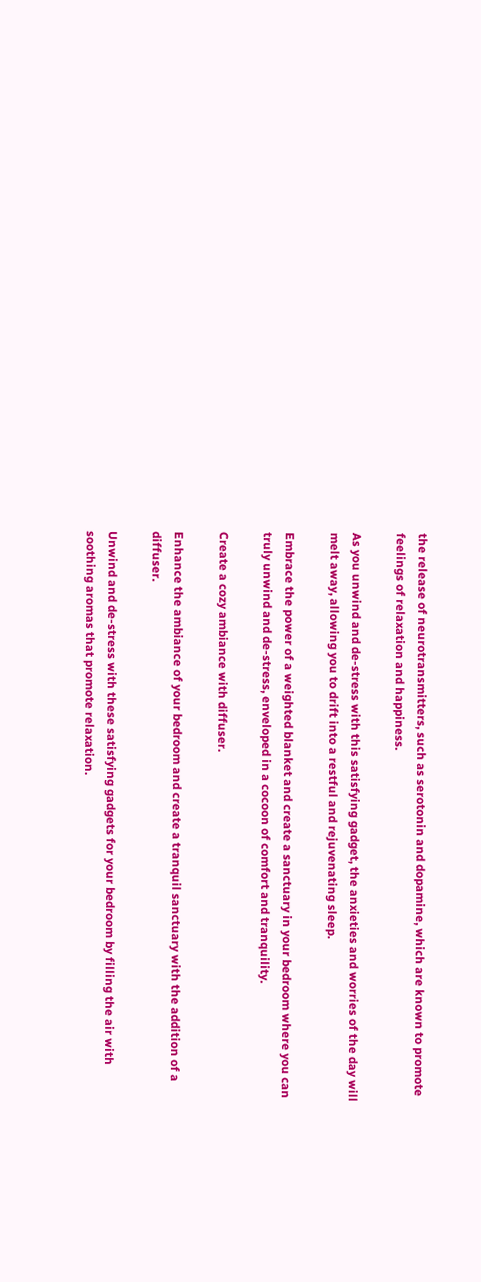the release of neurotransmitters, such as serotonin and dopamine, which are known to promote feelings of relaxation and happiness.

As you unwind and de-stress with this satisfying gadget, the anxieties and worries of the day will melt away, allowing you to drift into a restful and rejuvenating sleep.

Embrace the power of a weighted blanket and create a sanctuary in your bedroom where you can truly unwind and de-stress, enveloped in a cocoon of comfort and tranquility.

Create a cozy ambiance with diffuser.

Enhance the ambiance of your bedroom and create a tranquil sanctuary with the addition of a diffuser.

Unwind and de-stress with these satisfying gadgets for your bedroom by filling the air with soothing aromas that promote relaxation.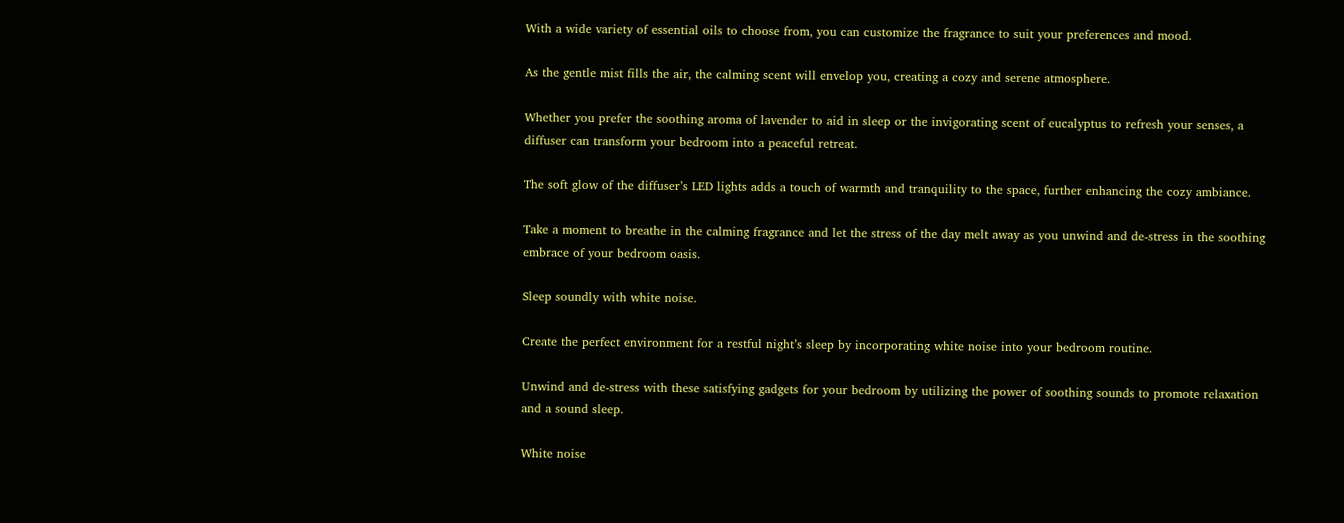With a wide variety of essential oils to choose from, you can customize the fragrance to suit your preferences and mood.

As the gentle mist fills the air, the calming scent will envelop you, creating a cozy and serene atmosphere.

Whether you prefer the soothing aroma of lavender to aid in sleep or the invigorating scent of eucalyptus to refresh your senses, a diffuser can transform your bedroom into a peaceful retreat.

The soft glow of the diffuser’s LED lights adds a touch of warmth and tranquility to the space, further enhancing the cozy ambiance.

Take a moment to breathe in the calming fragrance and let the stress of the day melt away as you unwind and de-stress in the soothing embrace of your bedroom oasis.

Sleep soundly with white noise.

Create the perfect environment for a restful night’s sleep by incorporating white noise into your bedroom routine.

Unwind and de-stress with these satisfying gadgets for your bedroom by utilizing the power of soothing sounds to promote relaxation and a sound sleep.

White noise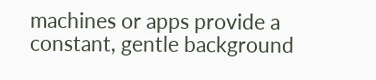machines or apps provide a constant, gentle background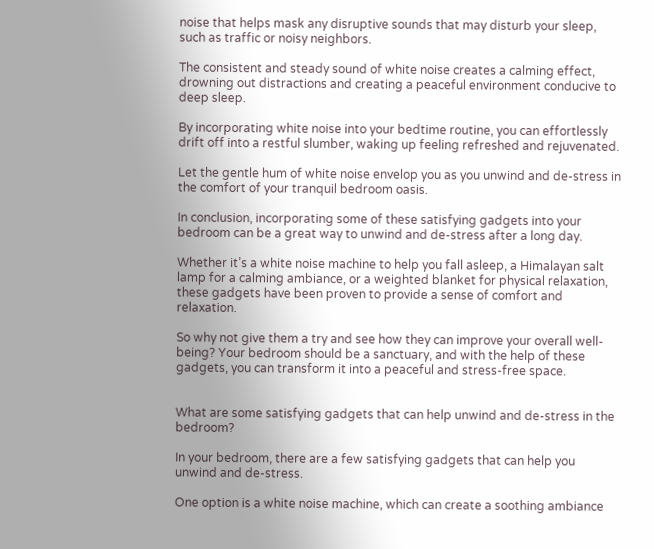noise that helps mask any disruptive sounds that may disturb your sleep, such as traffic or noisy neighbors.

The consistent and steady sound of white noise creates a calming effect, drowning out distractions and creating a peaceful environment conducive to deep sleep.

By incorporating white noise into your bedtime routine, you can effortlessly drift off into a restful slumber, waking up feeling refreshed and rejuvenated.

Let the gentle hum of white noise envelop you as you unwind and de-stress in the comfort of your tranquil bedroom oasis.

In conclusion, incorporating some of these satisfying gadgets into your bedroom can be a great way to unwind and de-stress after a long day.

Whether it’s a white noise machine to help you fall asleep, a Himalayan salt lamp for a calming ambiance, or a weighted blanket for physical relaxation, these gadgets have been proven to provide a sense of comfort and relaxation.

So why not give them a try and see how they can improve your overall well-being? Your bedroom should be a sanctuary, and with the help of these gadgets, you can transform it into a peaceful and stress-free space.


What are some satisfying gadgets that can help unwind and de-stress in the bedroom?

In your bedroom, there are a few satisfying gadgets that can help you unwind and de-stress.

One option is a white noise machine, which can create a soothing ambiance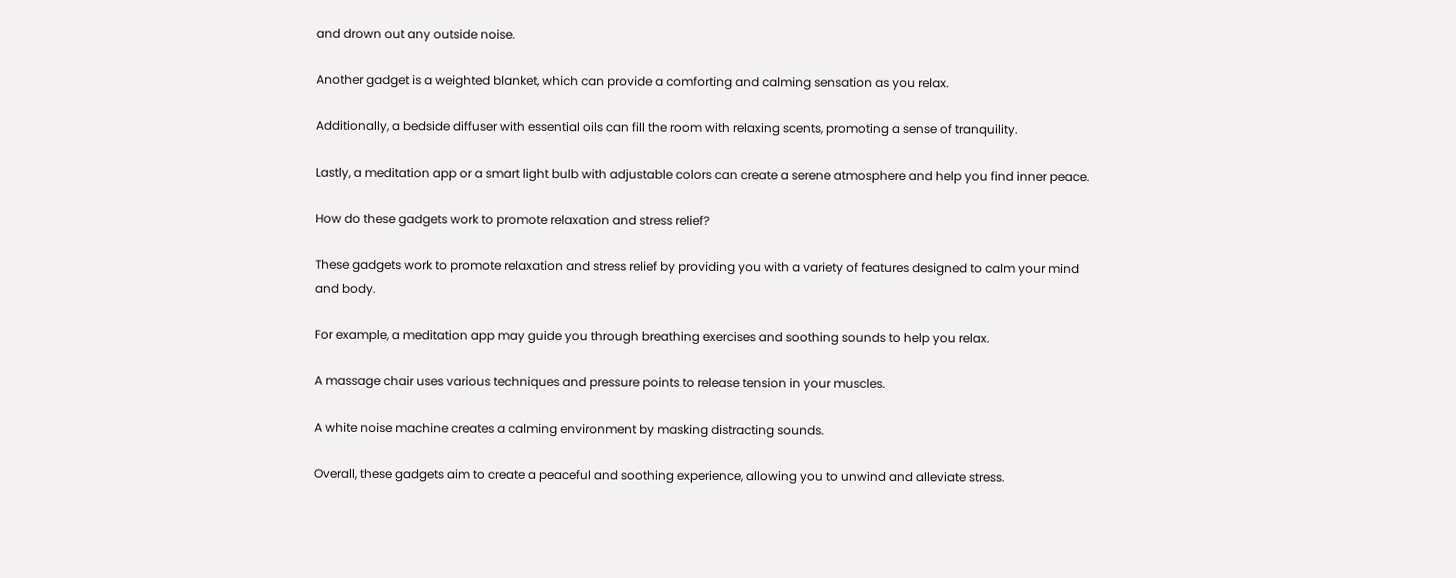and drown out any outside noise.

Another gadget is a weighted blanket, which can provide a comforting and calming sensation as you relax.

Additionally, a bedside diffuser with essential oils can fill the room with relaxing scents, promoting a sense of tranquility.

Lastly, a meditation app or a smart light bulb with adjustable colors can create a serene atmosphere and help you find inner peace.

How do these gadgets work to promote relaxation and stress relief?

These gadgets work to promote relaxation and stress relief by providing you with a variety of features designed to calm your mind and body.

For example, a meditation app may guide you through breathing exercises and soothing sounds to help you relax.

A massage chair uses various techniques and pressure points to release tension in your muscles.

A white noise machine creates a calming environment by masking distracting sounds.

Overall, these gadgets aim to create a peaceful and soothing experience, allowing you to unwind and alleviate stress.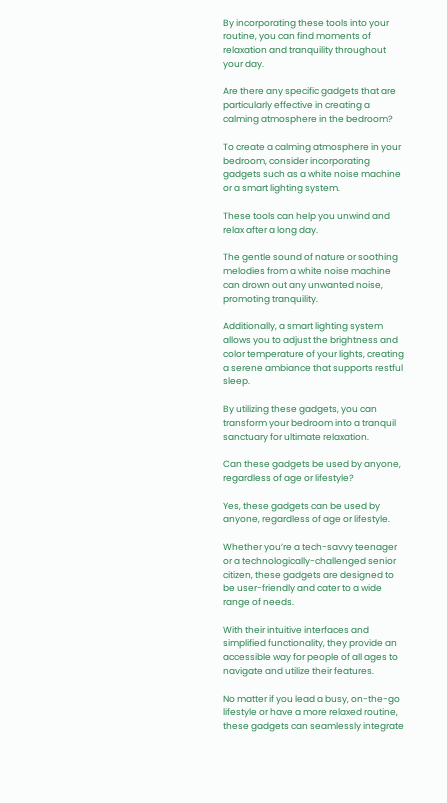By incorporating these tools into your routine, you can find moments of relaxation and tranquility throughout your day.

Are there any specific gadgets that are particularly effective in creating a calming atmosphere in the bedroom?

To create a calming atmosphere in your bedroom, consider incorporating gadgets such as a white noise machine or a smart lighting system.

These tools can help you unwind and relax after a long day.

The gentle sound of nature or soothing melodies from a white noise machine can drown out any unwanted noise, promoting tranquility.

Additionally, a smart lighting system allows you to adjust the brightness and color temperature of your lights, creating a serene ambiance that supports restful sleep.

By utilizing these gadgets, you can transform your bedroom into a tranquil sanctuary for ultimate relaxation.

Can these gadgets be used by anyone, regardless of age or lifestyle?

Yes, these gadgets can be used by anyone, regardless of age or lifestyle.

Whether you’re a tech-savvy teenager or a technologically-challenged senior citizen, these gadgets are designed to be user-friendly and cater to a wide range of needs.

With their intuitive interfaces and simplified functionality, they provide an accessible way for people of all ages to navigate and utilize their features.

No matter if you lead a busy, on-the-go lifestyle or have a more relaxed routine, these gadgets can seamlessly integrate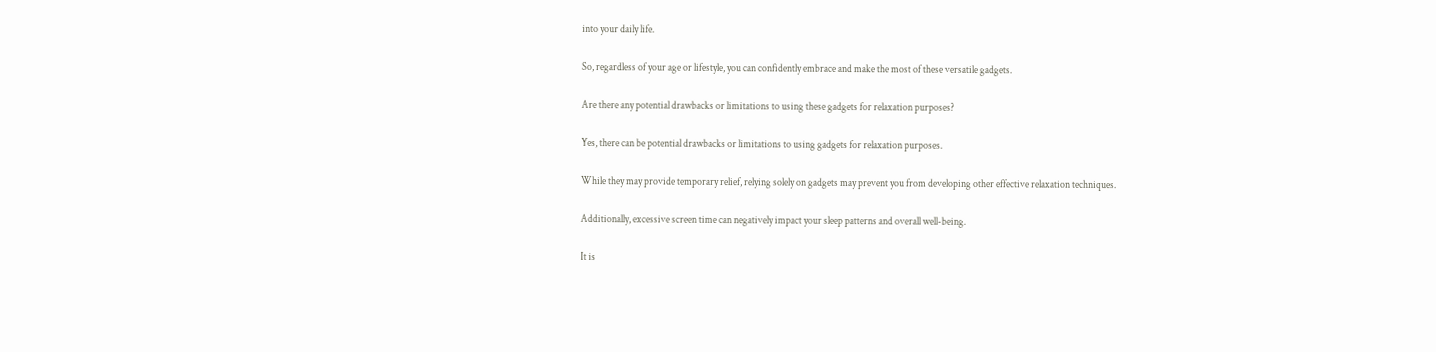into your daily life.

So, regardless of your age or lifestyle, you can confidently embrace and make the most of these versatile gadgets.

Are there any potential drawbacks or limitations to using these gadgets for relaxation purposes?

Yes, there can be potential drawbacks or limitations to using gadgets for relaxation purposes.

While they may provide temporary relief, relying solely on gadgets may prevent you from developing other effective relaxation techniques.

Additionally, excessive screen time can negatively impact your sleep patterns and overall well-being.

It is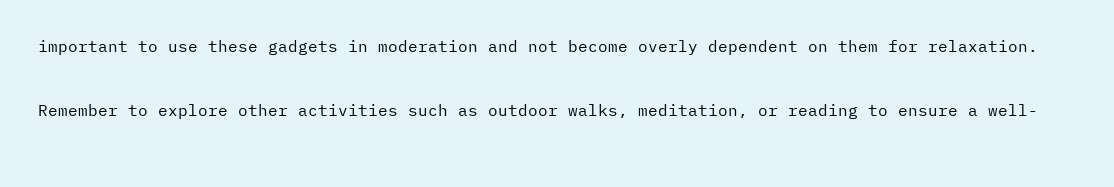important to use these gadgets in moderation and not become overly dependent on them for relaxation.

Remember to explore other activities such as outdoor walks, meditation, or reading to ensure a well-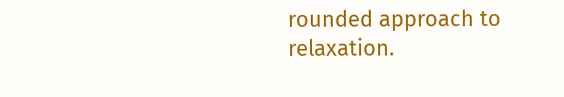rounded approach to relaxation.